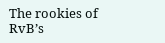The rookies of RvB’s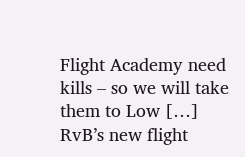Flight Academy need kills – so we will take them to Low […]
RvB’s new flight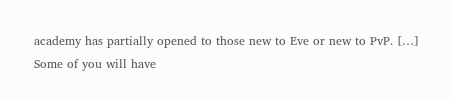academy has partially opened to those new to Eve or new to PvP. […]
Some of you will have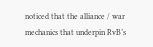noticed that the alliance / war mechanics that underpin RvB’s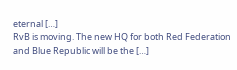eternal […]
RvB is moving. The new HQ for both Red Federation and Blue Republic will be the […]